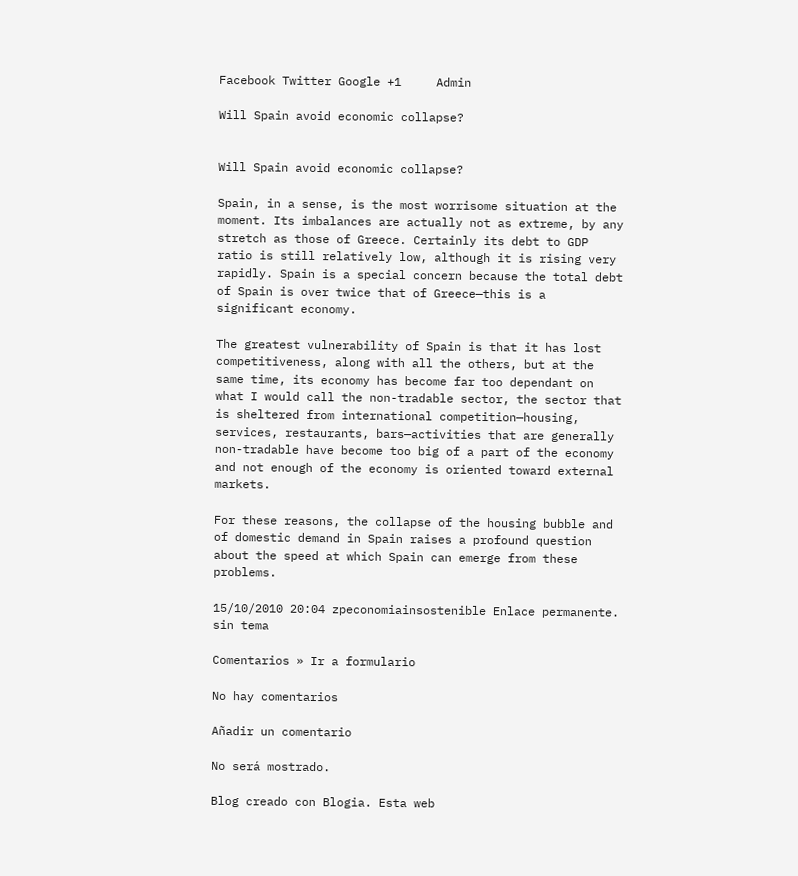Facebook Twitter Google +1     Admin

Will Spain avoid economic collapse?


Will Spain avoid economic collapse?

Spain, in a sense, is the most worrisome situation at the moment. Its imbalances are actually not as extreme, by any stretch as those of Greece. Certainly its debt to GDP ratio is still relatively low, although it is rising very rapidly. Spain is a special concern because the total debt of Spain is over twice that of Greece—this is a significant economy.

The greatest vulnerability of Spain is that it has lost competitiveness, along with all the others, but at the same time, its economy has become far too dependant on what I would call the non-tradable sector, the sector that is sheltered from international competition—housing, services, restaurants, bars—activities that are generally non-tradable have become too big of a part of the economy and not enough of the economy is oriented toward external markets.

For these reasons, the collapse of the housing bubble and of domestic demand in Spain raises a profound question about the speed at which Spain can emerge from these problems.

15/10/2010 20:04 zpeconomiainsostenible Enlace permanente. sin tema

Comentarios » Ir a formulario

No hay comentarios

Añadir un comentario

No será mostrado.

Blog creado con Blogia. Esta web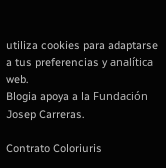utiliza cookies para adaptarse a tus preferencias y analítica web.
Blogia apoya a la Fundación Josep Carreras.

Contrato Coloriuris